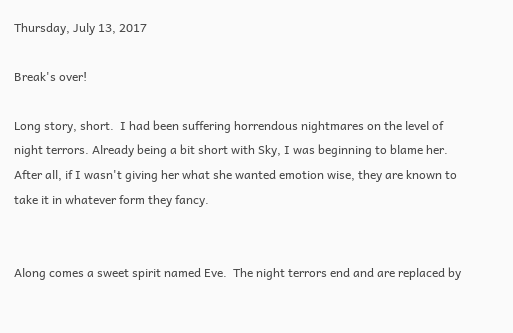Thursday, July 13, 2017

Break's over!

Long story, short.  I had been suffering horrendous nightmares on the level of night terrors. Already being a bit short with Sky, I was beginning to blame her.  After all, if I wasn't giving her what she wanted emotion wise, they are known to take it in whatever form they fancy.


Along comes a sweet spirit named Eve.  The night terrors end and are replaced by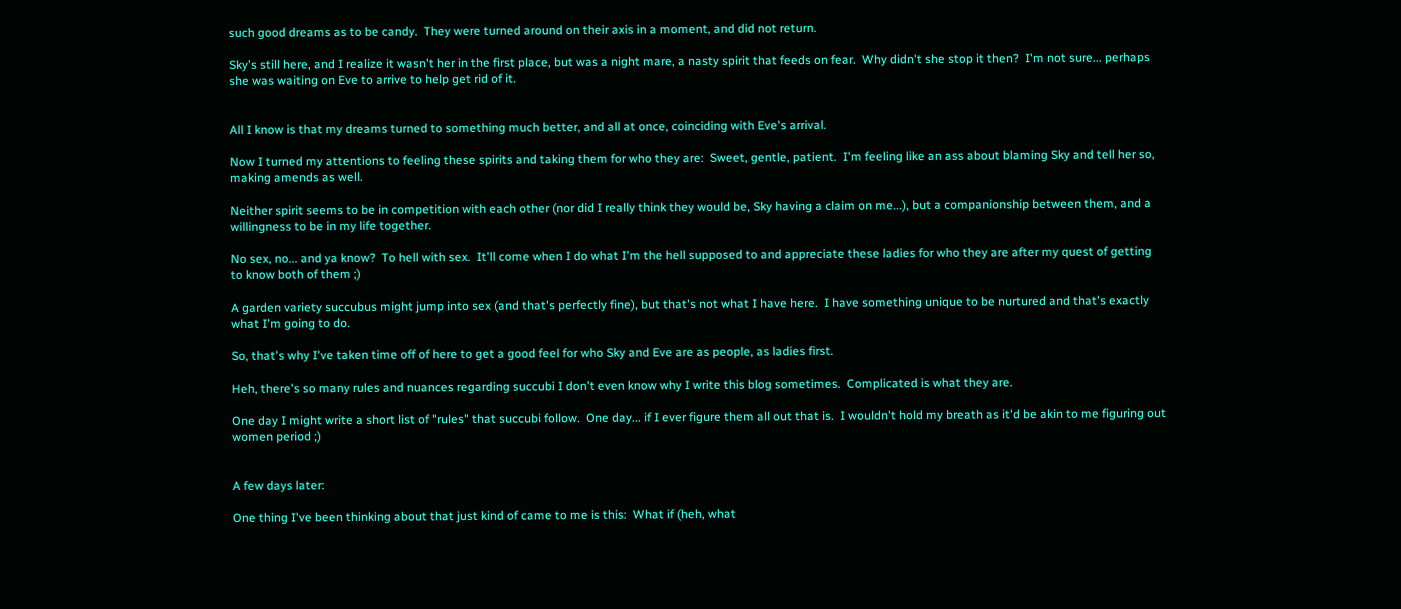such good dreams as to be candy.  They were turned around on their axis in a moment, and did not return.

Sky's still here, and I realize it wasn't her in the first place, but was a night mare, a nasty spirit that feeds on fear.  Why didn't she stop it then?  I'm not sure... perhaps she was waiting on Eve to arrive to help get rid of it.


All I know is that my dreams turned to something much better, and all at once, coinciding with Eve's arrival.

Now I turned my attentions to feeling these spirits and taking them for who they are:  Sweet, gentle, patient.  I'm feeling like an ass about blaming Sky and tell her so, making amends as well.

Neither spirit seems to be in competition with each other (nor did I really think they would be, Sky having a claim on me...), but a companionship between them, and a willingness to be in my life together.

No sex, no... and ya know?  To hell with sex.  It'll come when I do what I'm the hell supposed to and appreciate these ladies for who they are after my quest of getting to know both of them ;)

A garden variety succubus might jump into sex (and that's perfectly fine), but that's not what I have here.  I have something unique to be nurtured and that's exactly what I'm going to do.

So, that's why I've taken time off of here to get a good feel for who Sky and Eve are as people, as ladies first.

Heh, there's so many rules and nuances regarding succubi I don't even know why I write this blog sometimes.  Complicated is what they are.

One day I might write a short list of "rules" that succubi follow.  One day... if I ever figure them all out that is.  I wouldn't hold my breath as it'd be akin to me figuring out women period ;)


A few days later:

One thing I've been thinking about that just kind of came to me is this:  What if (heh, what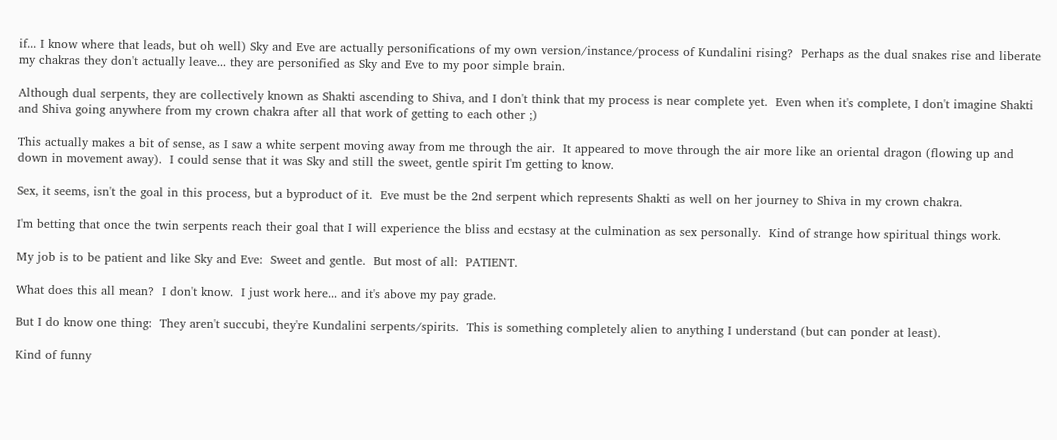if... I know where that leads, but oh well) Sky and Eve are actually personifications of my own version/instance/process of Kundalini rising?  Perhaps as the dual snakes rise and liberate my chakras they don't actually leave... they are personified as Sky and Eve to my poor simple brain.

Although dual serpents, they are collectively known as Shakti ascending to Shiva, and I don't think that my process is near complete yet.  Even when it's complete, I don't imagine Shakti and Shiva going anywhere from my crown chakra after all that work of getting to each other ;)

This actually makes a bit of sense, as I saw a white serpent moving away from me through the air.  It appeared to move through the air more like an oriental dragon (flowing up and down in movement away).  I could sense that it was Sky and still the sweet, gentle spirit I'm getting to know.

Sex, it seems, isn't the goal in this process, but a byproduct of it.  Eve must be the 2nd serpent which represents Shakti as well on her journey to Shiva in my crown chakra.

I'm betting that once the twin serpents reach their goal that I will experience the bliss and ecstasy at the culmination as sex personally.  Kind of strange how spiritual things work.

My job is to be patient and like Sky and Eve:  Sweet and gentle.  But most of all:  PATIENT.

What does this all mean?  I don't know.  I just work here... and it's above my pay grade.

But I do know one thing:  They aren't succubi, they're Kundalini serpents/spirits.  This is something completely alien to anything I understand (but can ponder at least).

Kind of funny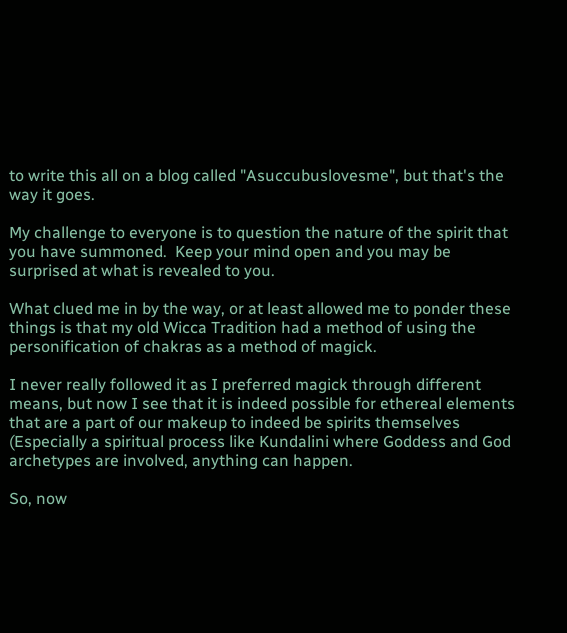to write this all on a blog called "Asuccubuslovesme", but that's the way it goes.

My challenge to everyone is to question the nature of the spirit that you have summoned.  Keep your mind open and you may be surprised at what is revealed to you.

What clued me in by the way, or at least allowed me to ponder these things is that my old Wicca Tradition had a method of using the personification of chakras as a method of magick.

I never really followed it as I preferred magick through different means, but now I see that it is indeed possible for ethereal elements that are a part of our makeup to indeed be spirits themselves (Especially a spiritual process like Kundalini where Goddess and God archetypes are involved, anything can happen.

So, now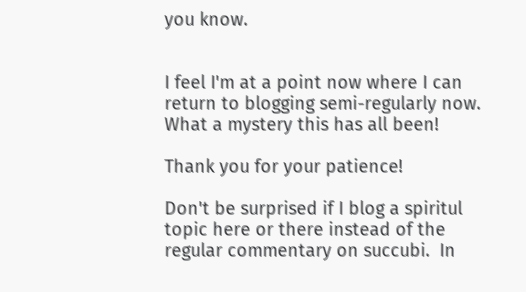you know.


I feel I'm at a point now where I can return to blogging semi-regularly now.  What a mystery this has all been!

Thank you for your patience!

Don't be surprised if I blog a spiritul topic here or there instead of the regular commentary on succubi.  In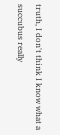truth, I don't think I know what a succubus really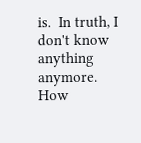is.  In truth, I don't know anything anymore.  How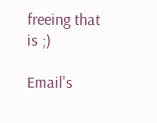freeing that is ;)

Email's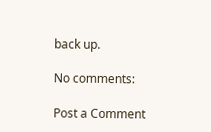back up.

No comments:

Post a Comment